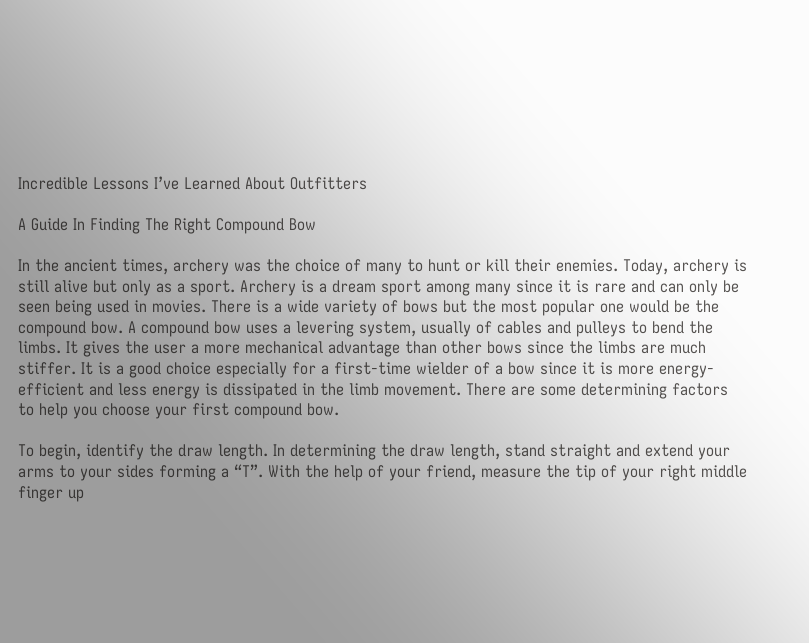Incredible Lessons I’ve Learned About Outfitters

A Guide In Finding The Right Compound Bow

In the ancient times, archery was the choice of many to hunt or kill their enemies. Today, archery is still alive but only as a sport. Archery is a dream sport among many since it is rare and can only be seen being used in movies. There is a wide variety of bows but the most popular one would be the compound bow. A compound bow uses a levering system, usually of cables and pulleys to bend the limbs. It gives the user a more mechanical advantage than other bows since the limbs are much stiffer. It is a good choice especially for a first-time wielder of a bow since it is more energy-efficient and less energy is dissipated in the limb movement. There are some determining factors to help you choose your first compound bow.

To begin, identify the draw length. In determining the draw length, stand straight and extend your arms to your sides forming a “T”. With the help of your friend, measure the tip of your right middle finger up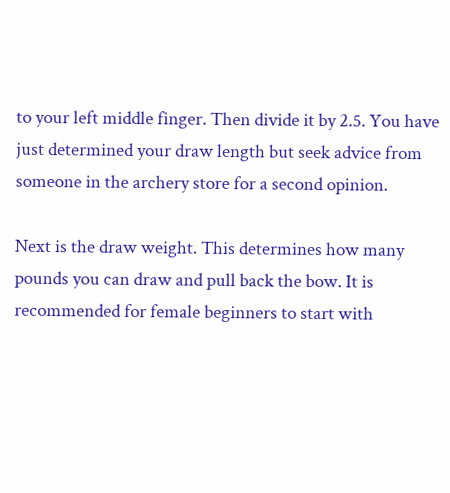to your left middle finger. Then divide it by 2.5. You have just determined your draw length but seek advice from someone in the archery store for a second opinion.

Next is the draw weight. This determines how many pounds you can draw and pull back the bow. It is recommended for female beginners to start with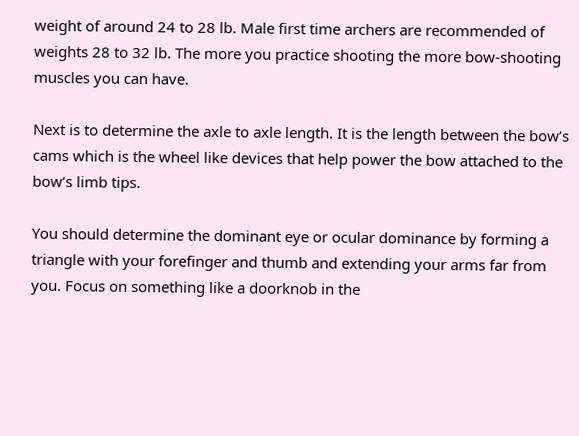weight of around 24 to 28 lb. Male first time archers are recommended of weights 28 to 32 lb. The more you practice shooting the more bow-shooting muscles you can have.

Next is to determine the axle to axle length. It is the length between the bow’s cams which is the wheel like devices that help power the bow attached to the bow’s limb tips.

You should determine the dominant eye or ocular dominance by forming a triangle with your forefinger and thumb and extending your arms far from you. Focus on something like a doorknob in the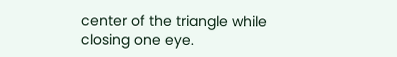center of the triangle while closing one eye.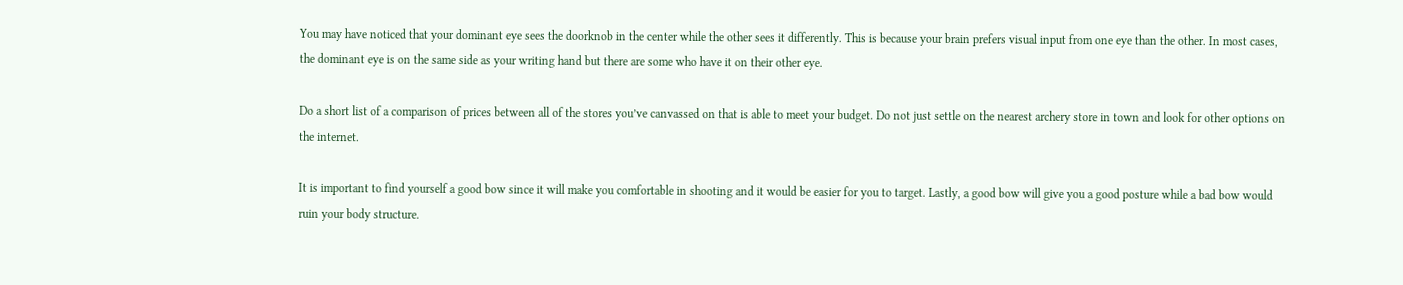You may have noticed that your dominant eye sees the doorknob in the center while the other sees it differently. This is because your brain prefers visual input from one eye than the other. In most cases, the dominant eye is on the same side as your writing hand but there are some who have it on their other eye.

Do a short list of a comparison of prices between all of the stores you’ve canvassed on that is able to meet your budget. Do not just settle on the nearest archery store in town and look for other options on the internet.

It is important to find yourself a good bow since it will make you comfortable in shooting and it would be easier for you to target. Lastly, a good bow will give you a good posture while a bad bow would ruin your body structure.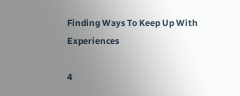Finding Ways To Keep Up With Experiences

4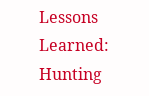Lessons Learned: Hunting